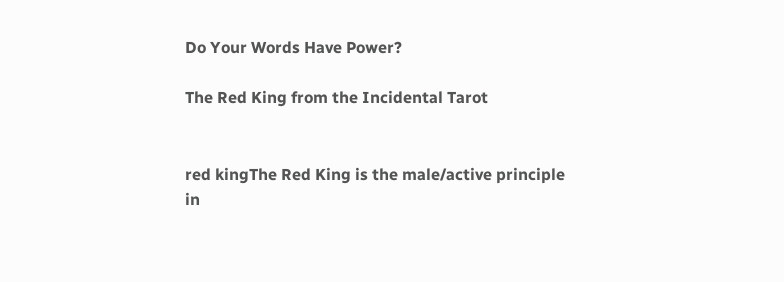Do Your Words Have Power?

The Red King from the Incidental Tarot


red kingThe Red King is the male/active principle in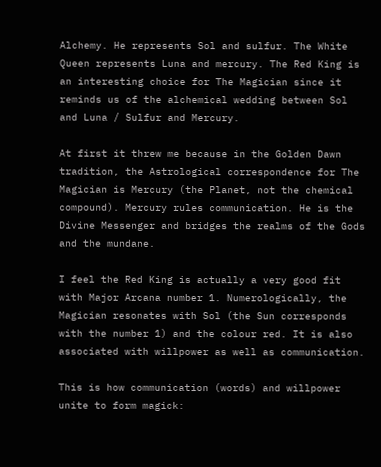Alchemy. He represents Sol and sulfur. The White Queen represents Luna and mercury. The Red King is an interesting choice for The Magician since it reminds us of the alchemical wedding between Sol and Luna / Sulfur and Mercury.

At first it threw me because in the Golden Dawn tradition, the Astrological correspondence for The Magician is Mercury (the Planet, not the chemical compound). Mercury rules communication. He is the Divine Messenger and bridges the realms of the Gods and the mundane.

I feel the Red King is actually a very good fit with Major Arcana number 1. Numerologically, the Magician resonates with Sol (the Sun corresponds with the number 1) and the colour red. It is also associated with willpower as well as communication.

This is how communication (words) and willpower unite to form magick: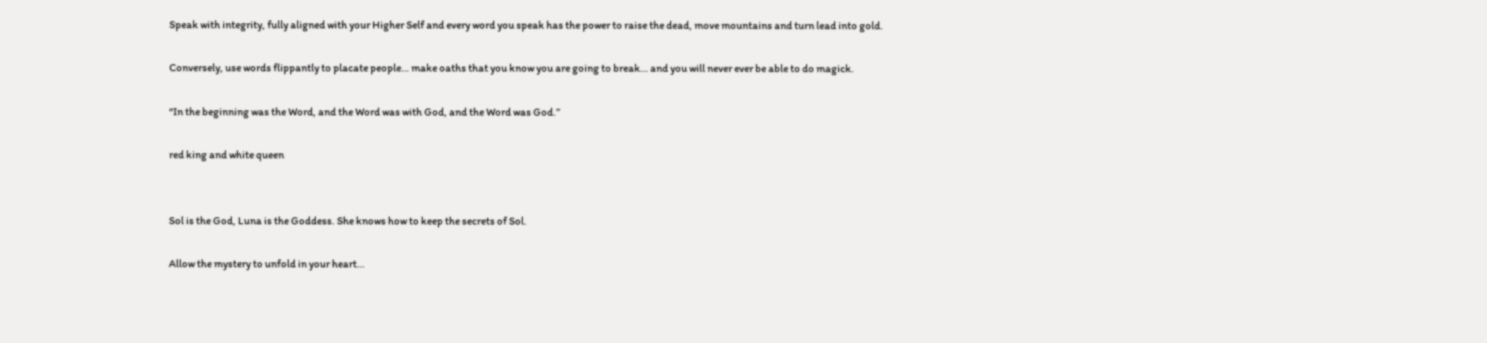Speak with integrity, fully aligned with your Higher Self and every word you speak has the power to raise the dead, move mountains and turn lead into gold.

Conversely, use words flippantly to placate people… make oaths that you know you are going to break… and you will never ever be able to do magick.

“In the beginning was the Word, and the Word was with God, and the Word was God.”

red king and white queen


Sol is the God, Luna is the Goddess. She knows how to keep the secrets of Sol.

Allow the mystery to unfold in your heart…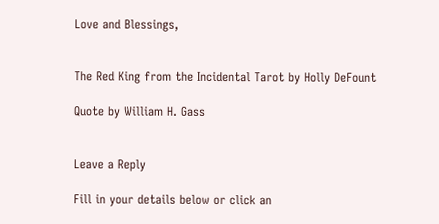Love and Blessings,


The Red King from the Incidental Tarot by Holly DeFount

Quote by William H. Gass


Leave a Reply

Fill in your details below or click an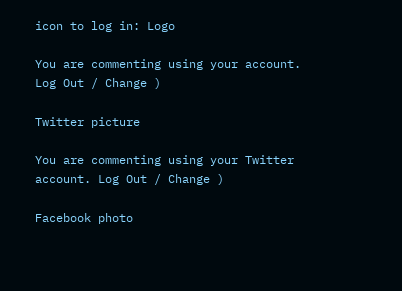icon to log in: Logo

You are commenting using your account. Log Out / Change )

Twitter picture

You are commenting using your Twitter account. Log Out / Change )

Facebook photo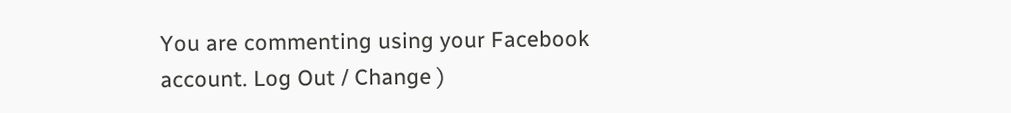You are commenting using your Facebook account. Log Out / Change )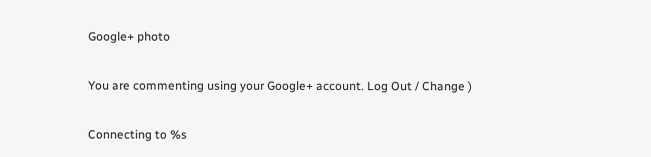Google+ photo

You are commenting using your Google+ account. Log Out / Change )

Connecting to %s